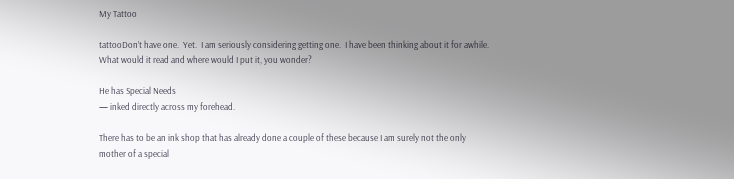My Tattoo

tattooDon’t have one.  Yet.  I am seriously considering getting one.  I have been thinking about it for awhile.  What would it read and where would I put it, you wonder?

He has Special Needs
— inked directly across my forehead.

There has to be an ink shop that has already done a couple of these because I am surely not the only mother of a special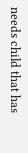needs child that has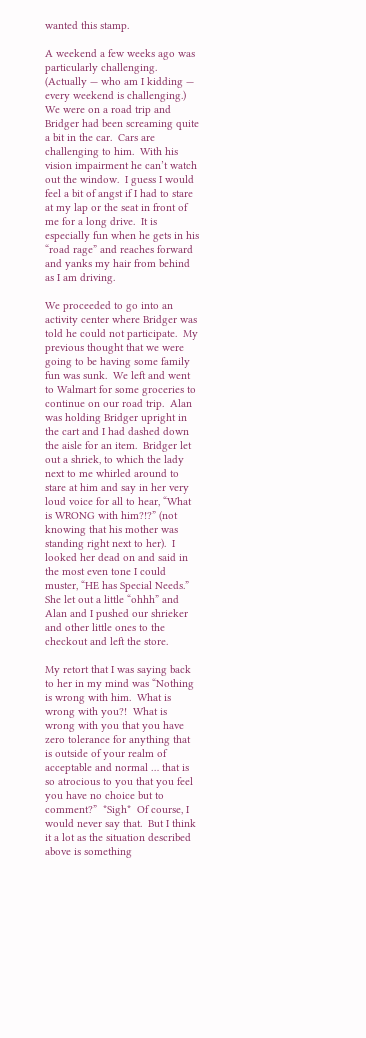wanted this stamp.

A weekend a few weeks ago was particularly challenging. (Actually — who am I kidding — every weekend is challenging.)  We were on a road trip and Bridger had been screaming quite a bit in the car.  Cars are challenging to him.  With his vision impairment he can’t watch out the window.  I guess I would feel a bit of angst if I had to stare at my lap or the seat in front of me for a long drive.  It is especially fun when he gets in his “road rage” and reaches forward and yanks my hair from behind as I am driving.

We proceeded to go into an activity center where Bridger was told he could not participate.  My previous thought that we were going to be having some family fun was sunk.  We left and went to Walmart for some groceries to continue on our road trip.  Alan was holding Bridger upright in the cart and I had dashed down the aisle for an item.  Bridger let out a shriek, to which the lady next to me whirled around to stare at him and say in her very loud voice for all to hear, “What is WRONG with him?!?” (not knowing that his mother was standing right next to her).  I looked her dead on and said in the most even tone I could muster, “HE has Special Needs.”  She let out a little “ohhh” and Alan and I pushed our shrieker and other little ones to the checkout and left the store.

My retort that I was saying back to her in my mind was “Nothing is wrong with him.  What is wrong with you?!  What is wrong with you that you have zero tolerance for anything that is outside of your realm of acceptable and normal … that is so atrocious to you that you feel you have no choice but to comment?”  *Sigh*  Of course, I would never say that.  But I think it a lot as the situation described above is something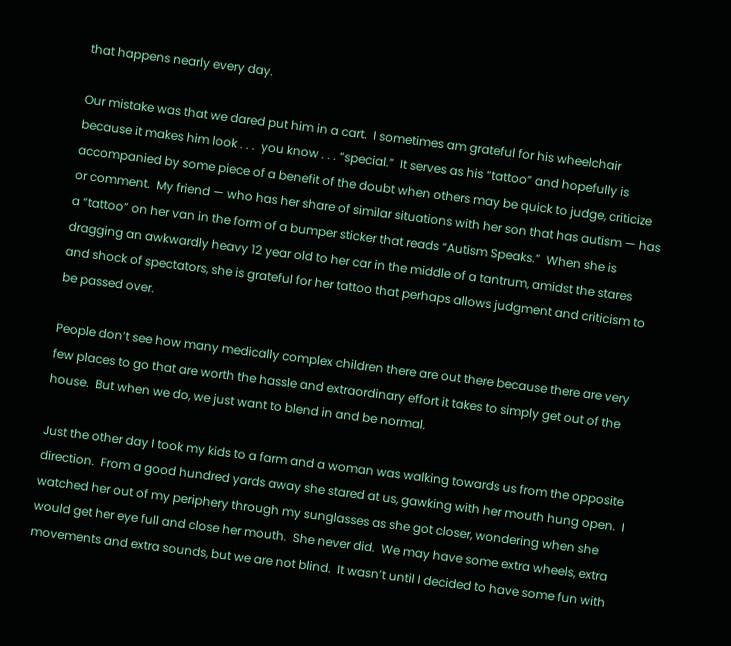that happens nearly every day.

Our mistake was that we dared put him in a cart.  I sometimes am grateful for his wheelchair because it makes him look . . .  you know . . . “special.”  It serves as his “tattoo” and hopefully is accompanied by some piece of a benefit of the doubt when others may be quick to judge, criticize or comment.  My friend — who has her share of similar situations with her son that has autism — has a “tattoo” on her van in the form of a bumper sticker that reads “Autism Speaks.”  When she is dragging an awkwardly heavy 12 year old to her car in the middle of a tantrum, amidst the stares and shock of spectators, she is grateful for her tattoo that perhaps allows judgment and criticism to be passed over.

People don’t see how many medically complex children there are out there because there are very few places to go that are worth the hassle and extraordinary effort it takes to simply get out of the house.  But when we do, we just want to blend in and be normal.

Just the other day I took my kids to a farm and a woman was walking towards us from the opposite direction.  From a good hundred yards away she stared at us, gawking with her mouth hung open.  I watched her out of my periphery through my sunglasses as she got closer, wondering when she would get her eye full and close her mouth.  She never did.  We may have some extra wheels, extra movements and extra sounds, but we are not blind.  It wasn’t until I decided to have some fun with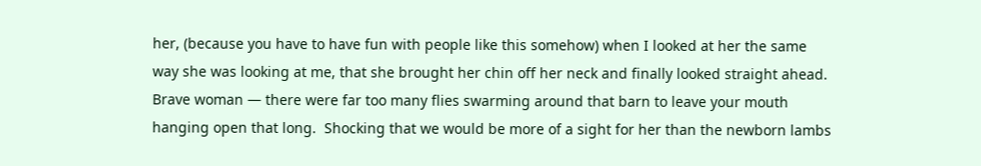her, (because you have to have fun with people like this somehow) when I looked at her the same way she was looking at me, that she brought her chin off her neck and finally looked straight ahead.  Brave woman — there were far too many flies swarming around that barn to leave your mouth hanging open that long.  Shocking that we would be more of a sight for her than the newborn lambs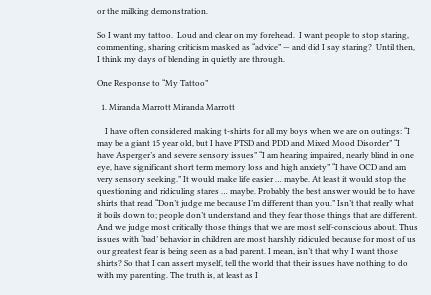or the milking demonstration.

So I want my tattoo.  Loud and clear on my forehead.  I want people to stop staring, commenting, sharing criticism masked as “advice” — and did I say staring?  Until then, I think my days of blending in quietly are through.

One Response to “My Tattoo”

  1. Miranda Marrott Miranda Marrott

    I have often considered making t-shirts for all my boys when we are on outings: “I may be a giant 15 year old, but I have PTSD and PDD and Mixed Mood Disorder” “I have Asperger’s and severe sensory issues” “I am hearing impaired, nearly blind in one eye, have significant short term memory loss and high anxiety” “I have OCD and am very sensory seeking.” It would make life easier … maybe. At least it would stop the questioning and ridiculing stares … maybe. Probably the best answer would be to have shirts that read “Don’t judge me because I’m different than you.” Isn’t that really what it boils down to; people don’t understand and they fear those things that are different. And we judge most critically those things that we are most self-conscious about. Thus issues with ‘bad’ behavior in children are most harshly ridiculed because for most of us our greatest fear is being seen as a bad parent. I mean, isn’t that why I want those shirts? So that I can assert myself, tell the world that their issues have nothing to do with my parenting. The truth is, at least as I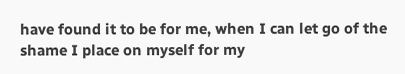have found it to be for me, when I can let go of the shame I place on myself for my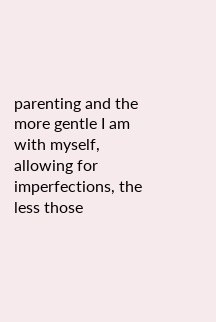parenting and the more gentle I am with myself, allowing for imperfections, the less those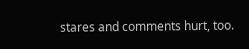stares and comments hurt, too.